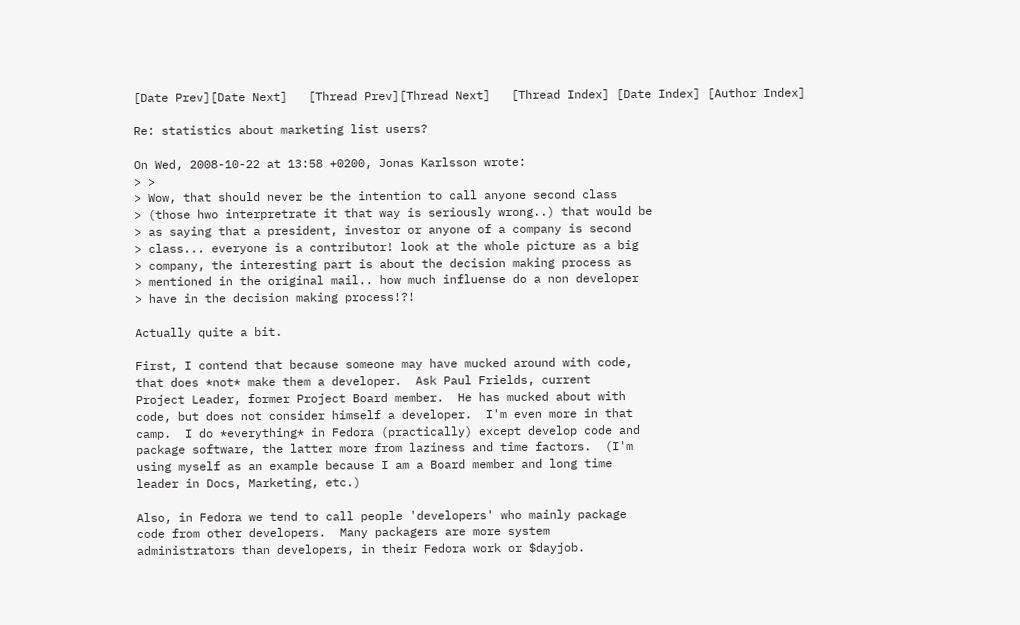[Date Prev][Date Next]   [Thread Prev][Thread Next]   [Thread Index] [Date Index] [Author Index]

Re: statistics about marketing list users?

On Wed, 2008-10-22 at 13:58 +0200, Jonas Karlsson wrote:
> >
> Wow, that should never be the intention to call anyone second class
> (those hwo interpretrate it that way is seriously wrong..) that would be
> as saying that a president, investor or anyone of a company is second
> class... everyone is a contributor! look at the whole picture as a big
> company, the interesting part is about the decision making process as
> mentioned in the original mail.. how much influense do a non developer
> have in the decision making process!?!

Actually quite a bit.

First, I contend that because someone may have mucked around with code,
that does *not* make them a developer.  Ask Paul Frields, current
Project Leader, former Project Board member.  He has mucked about with
code, but does not consider himself a developer.  I'm even more in that
camp.  I do *everything* in Fedora (practically) except develop code and
package software, the latter more from laziness and time factors.  (I'm
using myself as an example because I am a Board member and long time
leader in Docs, Marketing, etc.)

Also, in Fedora we tend to call people 'developers' who mainly package
code from other developers.  Many packagers are more system
administrators than developers, in their Fedora work or $dayjob.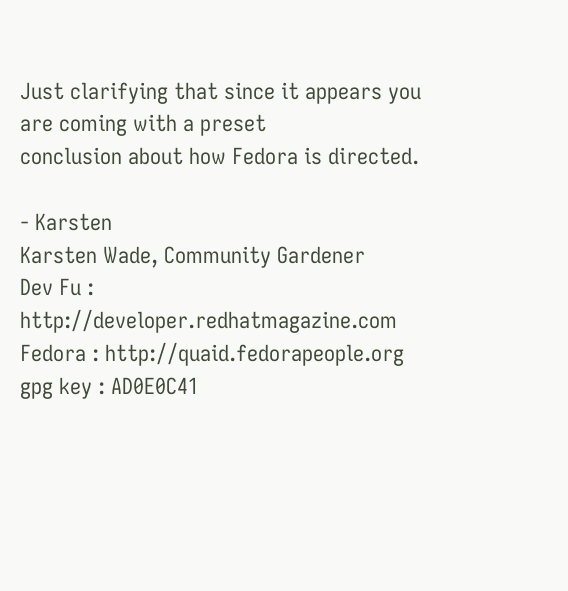Just clarifying that since it appears you are coming with a preset
conclusion about how Fedora is directed.

- Karsten
Karsten Wade, Community Gardener
Dev Fu : http://developer.redhatmagazine.com
Fedora : http://quaid.fedorapeople.org
gpg key : AD0E0C41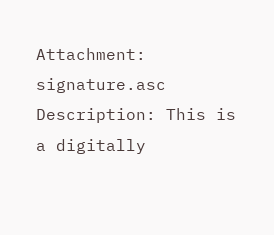Attachment: signature.asc
Description: This is a digitally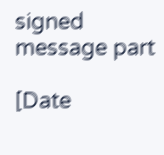signed message part

[Date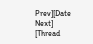Prev][Date Next]   [Thread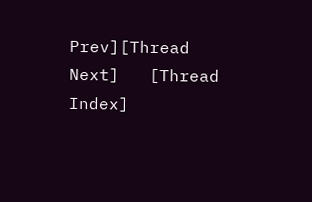Prev][Thread Next]   [Thread Index]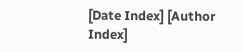[Date Index] [Author Index]